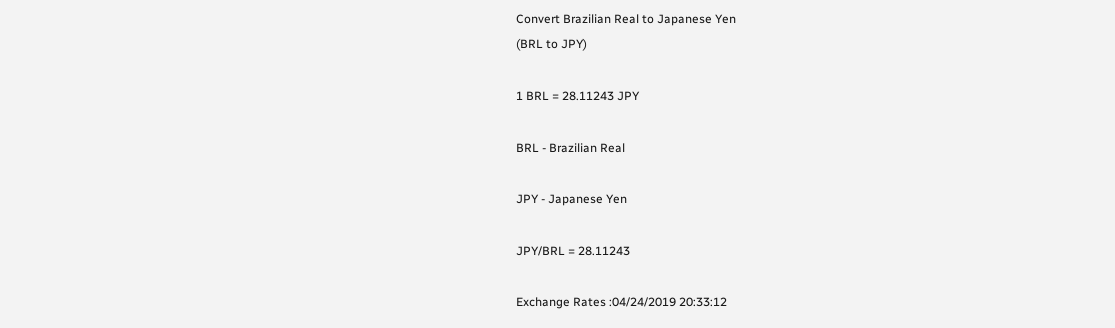Convert Brazilian Real to Japanese Yen
(BRL to JPY)

1 BRL = 28.11243 JPY

BRL - Brazilian Real

JPY - Japanese Yen

JPY/BRL = 28.11243

Exchange Rates :04/24/2019 20:33:12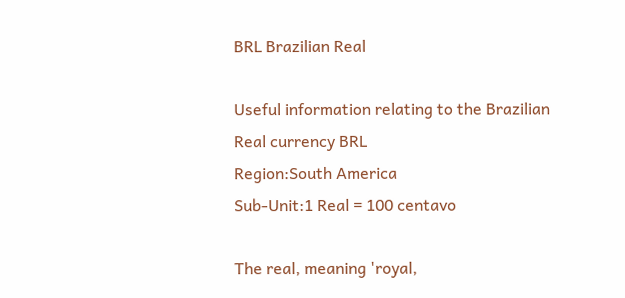BRL Brazilian Real

Useful information relating to the Brazilian Real currency BRL
Region:South America
Sub-Unit:1 Real = 100 centavo

The real, meaning 'royal,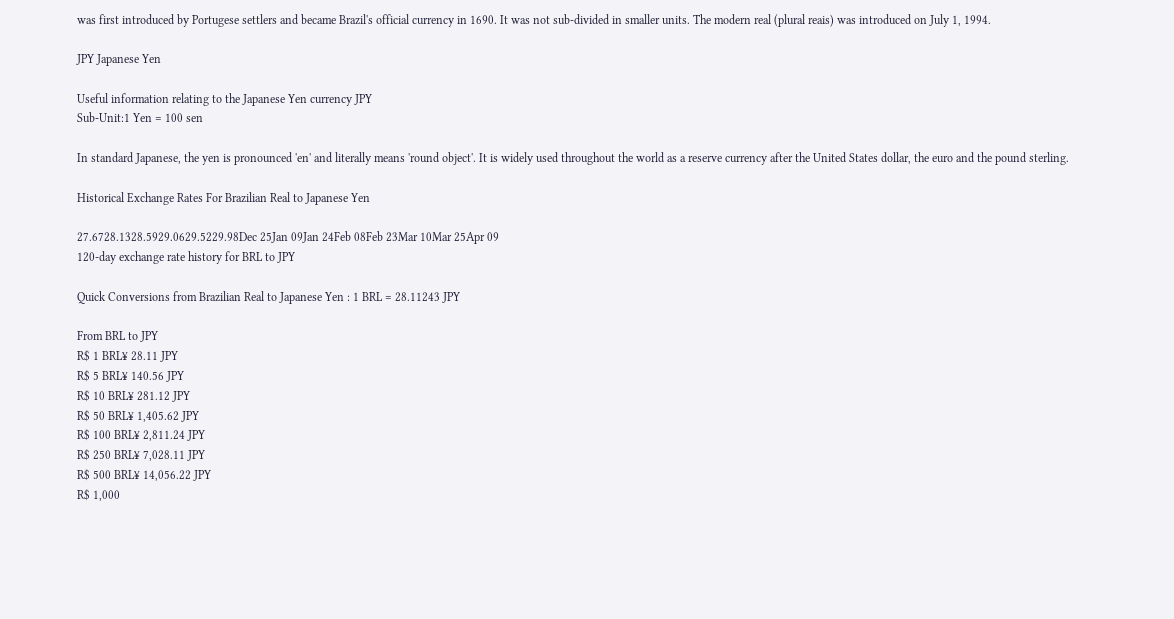was first introduced by Portugese settlers and became Brazil's official currency in 1690. It was not sub-divided in smaller units. The modern real (plural reais) was introduced on July 1, 1994.

JPY Japanese Yen

Useful information relating to the Japanese Yen currency JPY
Sub-Unit:1 Yen = 100 sen

In standard Japanese, the yen is pronounced 'en' and literally means 'round object'. It is widely used throughout the world as a reserve currency after the United States dollar, the euro and the pound sterling.

Historical Exchange Rates For Brazilian Real to Japanese Yen

27.6728.1328.5929.0629.5229.98Dec 25Jan 09Jan 24Feb 08Feb 23Mar 10Mar 25Apr 09
120-day exchange rate history for BRL to JPY

Quick Conversions from Brazilian Real to Japanese Yen : 1 BRL = 28.11243 JPY

From BRL to JPY
R$ 1 BRL¥ 28.11 JPY
R$ 5 BRL¥ 140.56 JPY
R$ 10 BRL¥ 281.12 JPY
R$ 50 BRL¥ 1,405.62 JPY
R$ 100 BRL¥ 2,811.24 JPY
R$ 250 BRL¥ 7,028.11 JPY
R$ 500 BRL¥ 14,056.22 JPY
R$ 1,000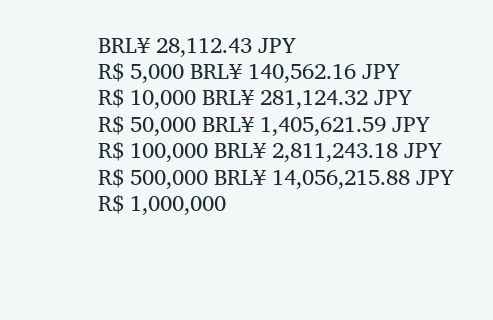BRL¥ 28,112.43 JPY
R$ 5,000 BRL¥ 140,562.16 JPY
R$ 10,000 BRL¥ 281,124.32 JPY
R$ 50,000 BRL¥ 1,405,621.59 JPY
R$ 100,000 BRL¥ 2,811,243.18 JPY
R$ 500,000 BRL¥ 14,056,215.88 JPY
R$ 1,000,000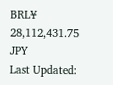BRL¥ 28,112,431.75 JPY
Last Updated: